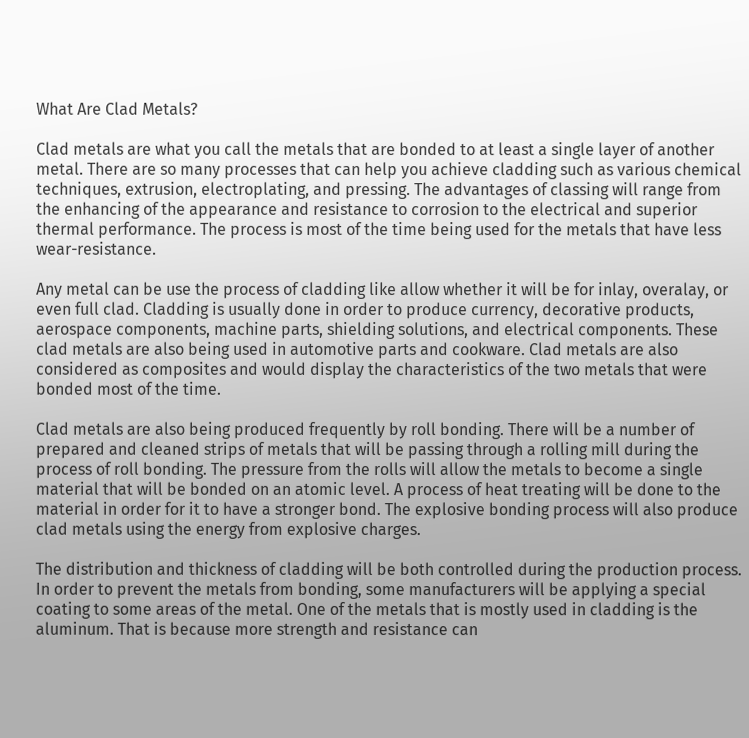What Are Clad Metals?

Clad metals are what you call the metals that are bonded to at least a single layer of another metal. There are so many processes that can help you achieve cladding such as various chemical techniques, extrusion, electroplating, and pressing. The advantages of classing will range from the enhancing of the appearance and resistance to corrosion to the electrical and superior thermal performance. The process is most of the time being used for the metals that have less wear-resistance.

Any metal can be use the process of cladding like allow whether it will be for inlay, overalay, or even full clad. Cladding is usually done in order to produce currency, decorative products, aerospace components, machine parts, shielding solutions, and electrical components. These clad metals are also being used in automotive parts and cookware. Clad metals are also considered as composites and would display the characteristics of the two metals that were bonded most of the time.

Clad metals are also being produced frequently by roll bonding. There will be a number of prepared and cleaned strips of metals that will be passing through a rolling mill during the process of roll bonding. The pressure from the rolls will allow the metals to become a single material that will be bonded on an atomic level. A process of heat treating will be done to the material in order for it to have a stronger bond. The explosive bonding process will also produce clad metals using the energy from explosive charges.

The distribution and thickness of cladding will be both controlled during the production process. In order to prevent the metals from bonding, some manufacturers will be applying a special coating to some areas of the metal. One of the metals that is mostly used in cladding is the aluminum. That is because more strength and resistance can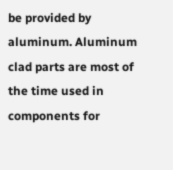be provided by aluminum. Aluminum clad parts are most of the time used in components for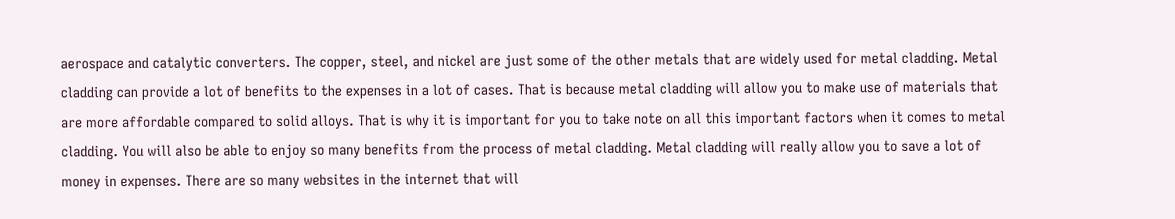aerospace and catalytic converters. The copper, steel, and nickel are just some of the other metals that are widely used for metal cladding. Metal cladding can provide a lot of benefits to the expenses in a lot of cases. That is because metal cladding will allow you to make use of materials that are more affordable compared to solid alloys. That is why it is important for you to take note on all this important factors when it comes to metal cladding. You will also be able to enjoy so many benefits from the process of metal cladding. Metal cladding will really allow you to save a lot of money in expenses. There are so many websites in the internet that will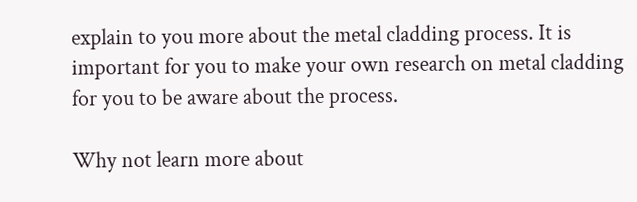explain to you more about the metal cladding process. It is important for you to make your own research on metal cladding for you to be aware about the process.

Why not learn more about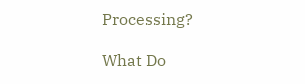Processing?

What Do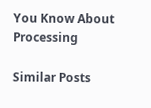You Know About Processing

Similar Posts